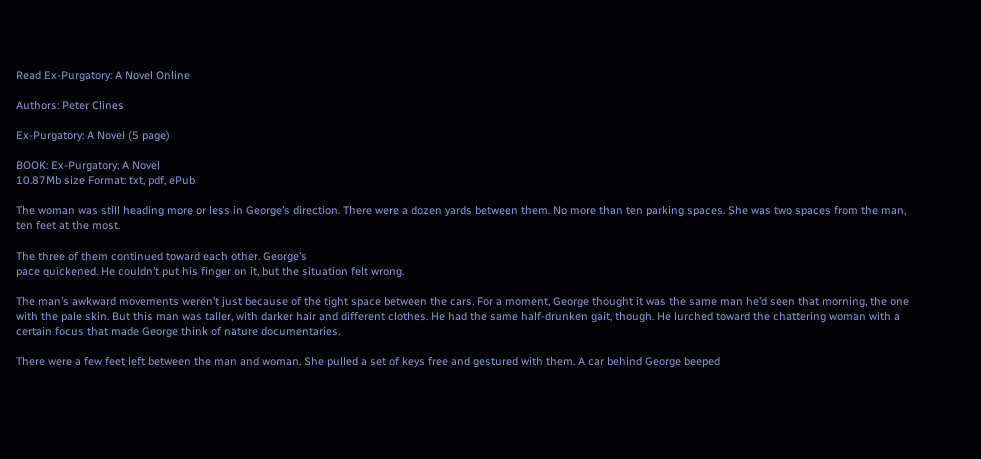Read Ex-Purgatory: A Novel Online

Authors: Peter Clines

Ex-Purgatory: A Novel (5 page)

BOOK: Ex-Purgatory: A Novel
10.87Mb size Format: txt, pdf, ePub

The woman was still heading more or less in George’s direction. There were a dozen yards between them. No more than ten parking spaces. She was two spaces from the man, ten feet at the most.

The three of them continued toward each other. George’s
pace quickened. He couldn’t put his finger on it, but the situation felt wrong.

The man’s awkward movements weren’t just because of the tight space between the cars. For a moment, George thought it was the same man he’d seen that morning, the one with the pale skin. But this man was taller, with darker hair and different clothes. He had the same half-drunken gait, though. He lurched toward the chattering woman with a certain focus that made George think of nature documentaries.

There were a few feet left between the man and woman. She pulled a set of keys free and gestured with them. A car behind George beeped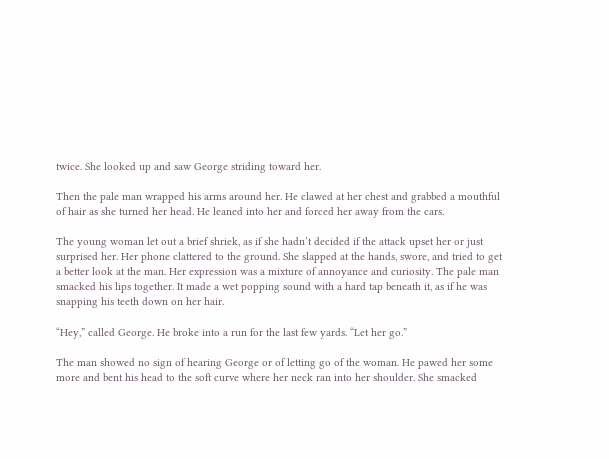twice. She looked up and saw George striding toward her.

Then the pale man wrapped his arms around her. He clawed at her chest and grabbed a mouthful of hair as she turned her head. He leaned into her and forced her away from the cars.

The young woman let out a brief shriek, as if she hadn’t decided if the attack upset her or just surprised her. Her phone clattered to the ground. She slapped at the hands, swore, and tried to get a better look at the man. Her expression was a mixture of annoyance and curiosity. The pale man smacked his lips together. It made a wet popping sound with a hard tap beneath it, as if he was snapping his teeth down on her hair.

“Hey,” called George. He broke into a run for the last few yards. “Let her go.”

The man showed no sign of hearing George or of letting go of the woman. He pawed her some more and bent his head to the soft curve where her neck ran into her shoulder. She smacked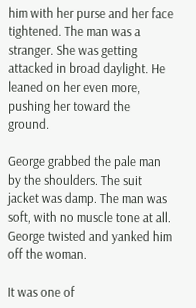him with her purse and her face tightened. The man was a stranger. She was getting attacked in broad daylight. He leaned on her even more, pushing her toward the ground.

George grabbed the pale man by the shoulders. The suit jacket was damp. The man was soft, with no muscle tone at all. George twisted and yanked him off the woman.

It was one of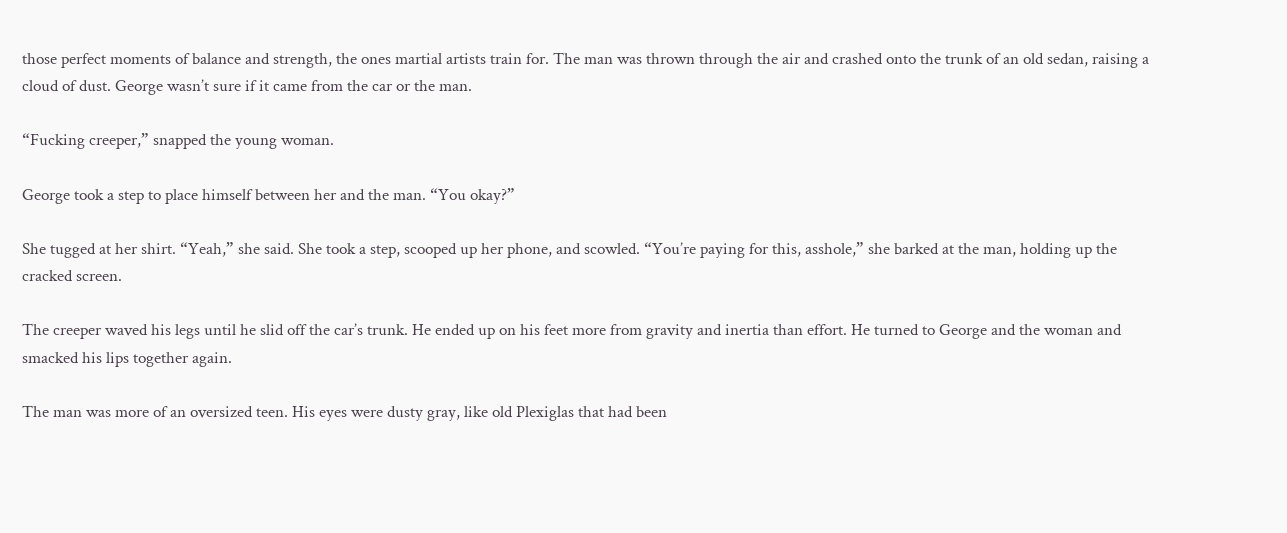those perfect moments of balance and strength, the ones martial artists train for. The man was thrown through the air and crashed onto the trunk of an old sedan, raising a
cloud of dust. George wasn’t sure if it came from the car or the man.

“Fucking creeper,” snapped the young woman.

George took a step to place himself between her and the man. “You okay?”

She tugged at her shirt. “Yeah,” she said. She took a step, scooped up her phone, and scowled. “You’re paying for this, asshole,” she barked at the man, holding up the cracked screen.

The creeper waved his legs until he slid off the car’s trunk. He ended up on his feet more from gravity and inertia than effort. He turned to George and the woman and smacked his lips together again.

The man was more of an oversized teen. His eyes were dusty gray, like old Plexiglas that had been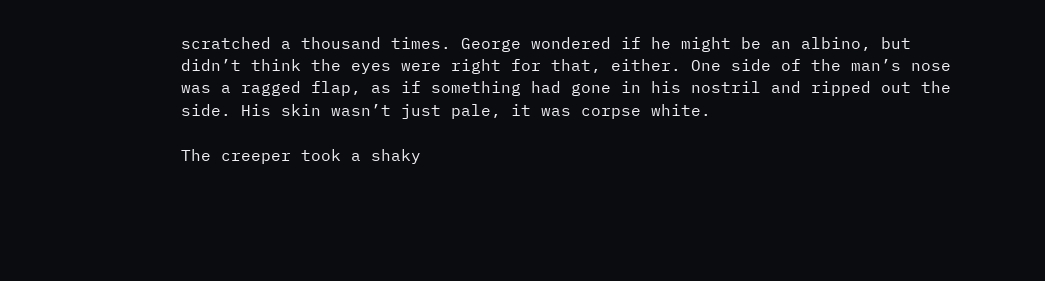scratched a thousand times. George wondered if he might be an albino, but didn’t think the eyes were right for that, either. One side of the man’s nose was a ragged flap, as if something had gone in his nostril and ripped out the side. His skin wasn’t just pale, it was corpse white.

The creeper took a shaky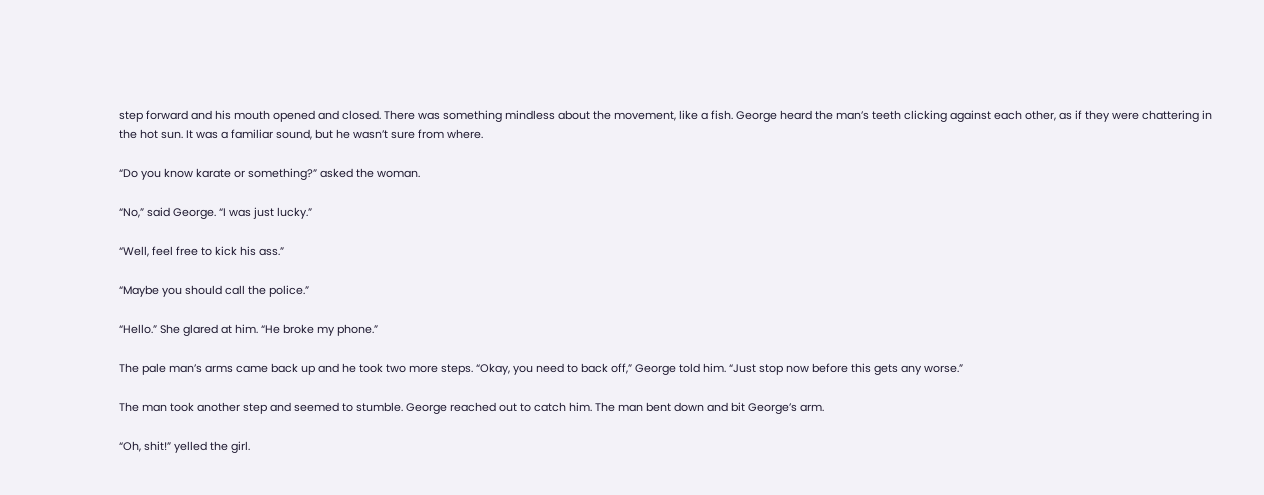step forward and his mouth opened and closed. There was something mindless about the movement, like a fish. George heard the man’s teeth clicking against each other, as if they were chattering in the hot sun. It was a familiar sound, but he wasn’t sure from where.

“Do you know karate or something?” asked the woman.

“No,” said George. “I was just lucky.”

“Well, feel free to kick his ass.”

“Maybe you should call the police.”

“Hello.” She glared at him. “He broke my phone.”

The pale man’s arms came back up and he took two more steps. “Okay, you need to back off,” George told him. “Just stop now before this gets any worse.”

The man took another step and seemed to stumble. George reached out to catch him. The man bent down and bit George’s arm.

“Oh, shit!” yelled the girl.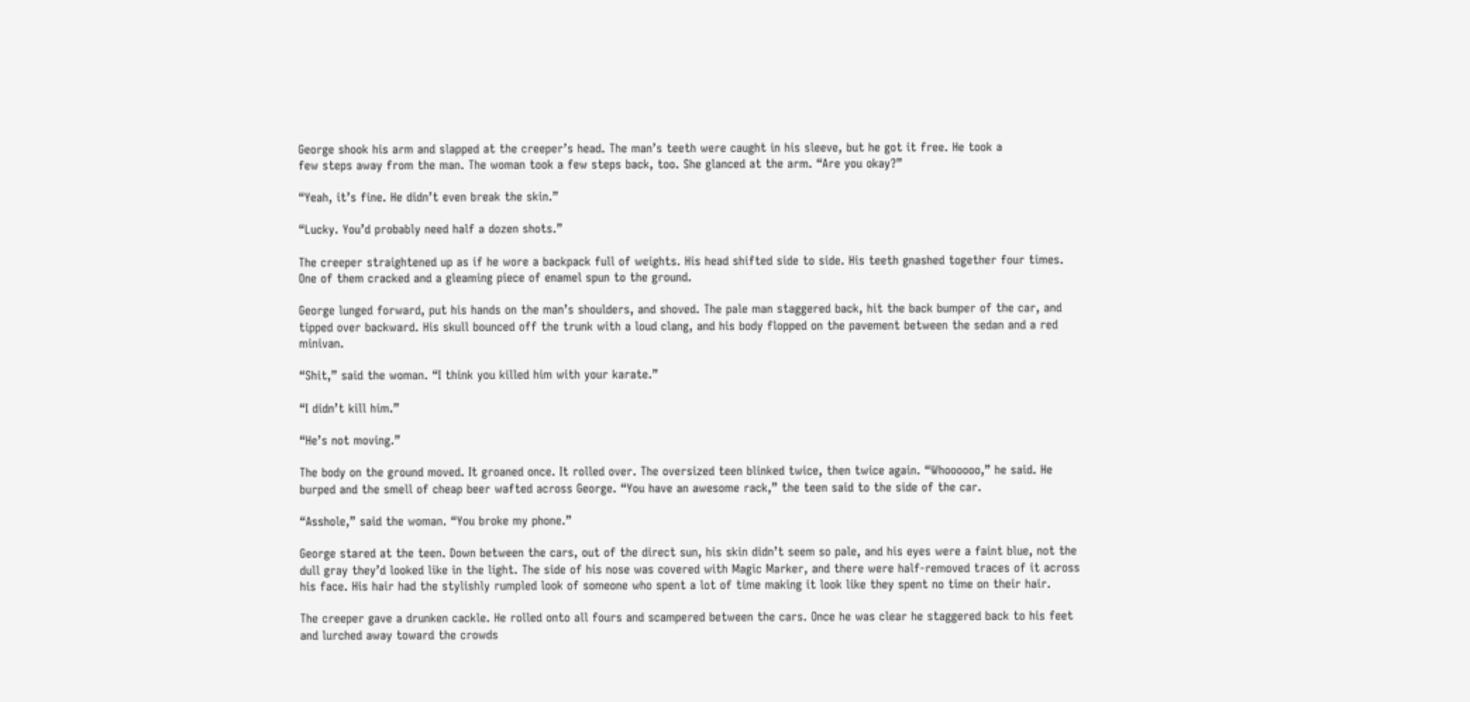George shook his arm and slapped at the creeper’s head. The man’s teeth were caught in his sleeve, but he got it free. He took a
few steps away from the man. The woman took a few steps back, too. She glanced at the arm. “Are you okay?”

“Yeah, it’s fine. He didn’t even break the skin.”

“Lucky. You’d probably need half a dozen shots.”

The creeper straightened up as if he wore a backpack full of weights. His head shifted side to side. His teeth gnashed together four times. One of them cracked and a gleaming piece of enamel spun to the ground.

George lunged forward, put his hands on the man’s shoulders, and shoved. The pale man staggered back, hit the back bumper of the car, and tipped over backward. His skull bounced off the trunk with a loud clang, and his body flopped on the pavement between the sedan and a red minivan.

“Shit,” said the woman. “I think you killed him with your karate.”

“I didn’t kill him.”

“He’s not moving.”

The body on the ground moved. It groaned once. It rolled over. The oversized teen blinked twice, then twice again. “Whoooooo,” he said. He burped and the smell of cheap beer wafted across George. “You have an awesome rack,” the teen said to the side of the car.

“Asshole,” said the woman. “You broke my phone.”

George stared at the teen. Down between the cars, out of the direct sun, his skin didn’t seem so pale, and his eyes were a faint blue, not the dull gray they’d looked like in the light. The side of his nose was covered with Magic Marker, and there were half-removed traces of it across his face. His hair had the stylishly rumpled look of someone who spent a lot of time making it look like they spent no time on their hair.

The creeper gave a drunken cackle. He rolled onto all fours and scampered between the cars. Once he was clear he staggered back to his feet and lurched away toward the crowds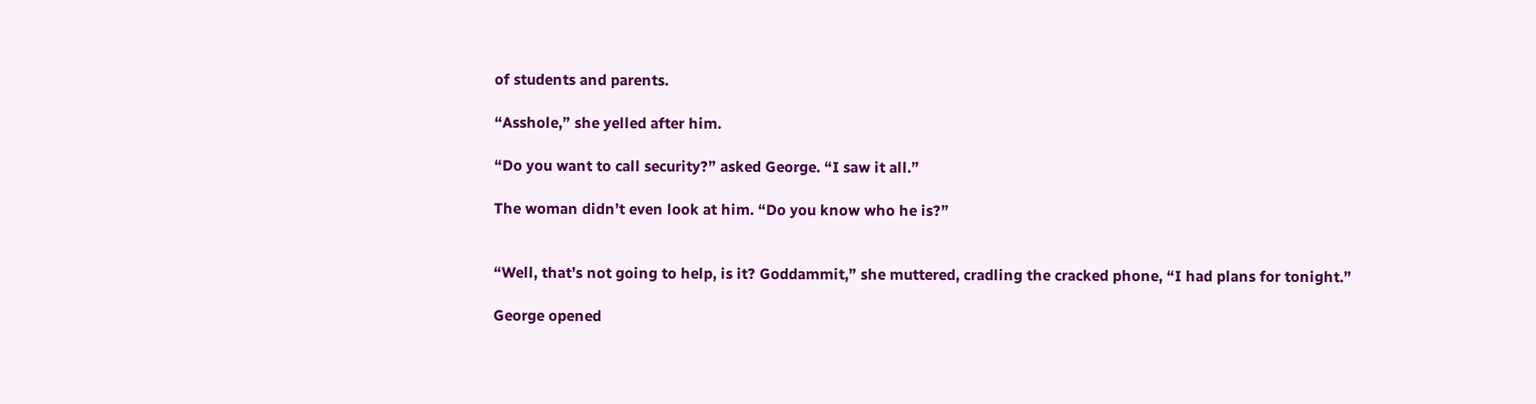of students and parents.

“Asshole,” she yelled after him.

“Do you want to call security?” asked George. “I saw it all.”

The woman didn’t even look at him. “Do you know who he is?”


“Well, that’s not going to help, is it? Goddammit,” she muttered, cradling the cracked phone, “I had plans for tonight.”

George opened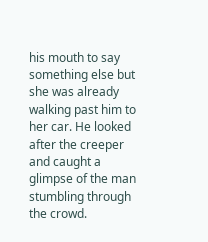his mouth to say something else but she was already walking past him to her car. He looked after the creeper and caught a glimpse of the man stumbling through the crowd.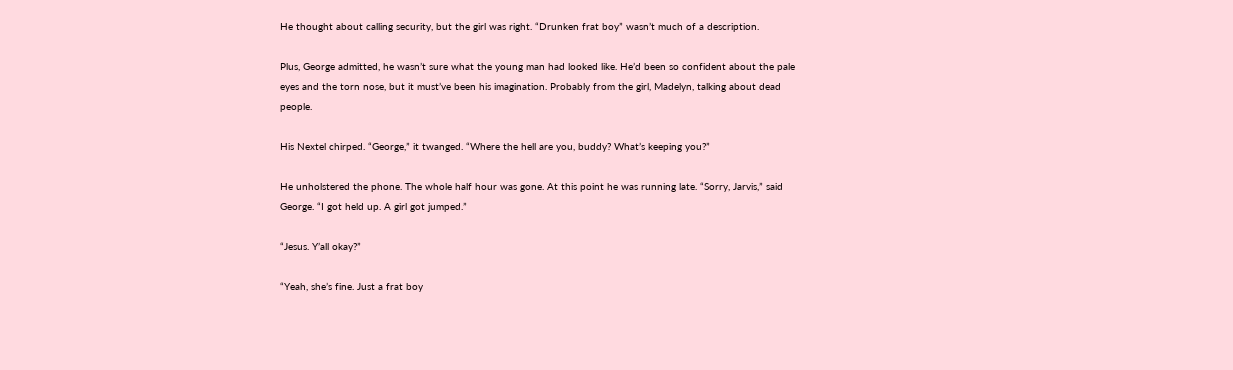He thought about calling security, but the girl was right. “Drunken frat boy” wasn’t much of a description.

Plus, George admitted, he wasn’t sure what the young man had looked like. He’d been so confident about the pale eyes and the torn nose, but it must’ve been his imagination. Probably from the girl, Madelyn, talking about dead people.

His Nextel chirped. “George,” it twanged. “Where the hell are you, buddy? What’s keeping you?”

He unholstered the phone. The whole half hour was gone. At this point he was running late. “Sorry, Jarvis,” said George. “I got held up. A girl got jumped.”

“Jesus. Y’all okay?”

“Yeah, she’s fine. Just a frat boy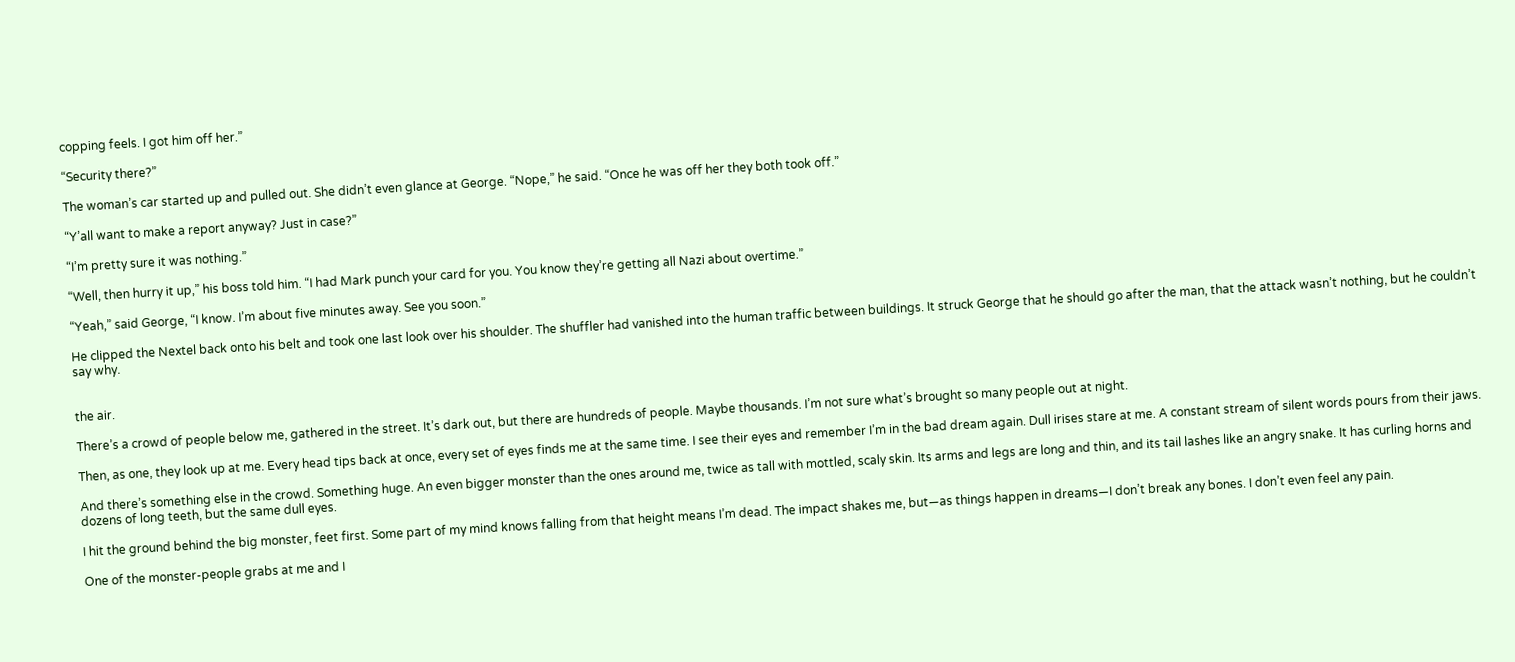copping feels. I got him off her.”

“Security there?”

The woman’s car started up and pulled out. She didn’t even glance at George. “Nope,” he said. “Once he was off her they both took off.”

“Y’all want to make a report anyway? Just in case?”

“I’m pretty sure it was nothing.”

“Well, then hurry it up,” his boss told him. “I had Mark punch your card for you. You know they’re getting all Nazi about overtime.”

“Yeah,” said George, “I know. I’m about five minutes away. See you soon.”

He clipped the Nextel back onto his belt and took one last look over his shoulder. The shuffler had vanished into the human traffic between buildings. It struck George that he should go after the man, that the attack wasn’t nothing, but he couldn’t say why.


the air.

There’s a crowd of people below me, gathered in the street. It’s dark out, but there are hundreds of people. Maybe thousands. I’m not sure what’s brought so many people out at night.

Then, as one, they look up at me. Every head tips back at once, every set of eyes finds me at the same time. I see their eyes and remember I’m in the bad dream again. Dull irises stare at me. A constant stream of silent words pours from their jaws.

And there’s something else in the crowd. Something huge. An even bigger monster than the ones around me, twice as tall with mottled, scaly skin. Its arms and legs are long and thin, and its tail lashes like an angry snake. It has curling horns and dozens of long teeth, but the same dull eyes.

I hit the ground behind the big monster, feet first. Some part of my mind knows falling from that height means I’m dead. The impact shakes me, but—as things happen in dreams—I don’t break any bones. I don’t even feel any pain.

One of the monster-people grabs at me and I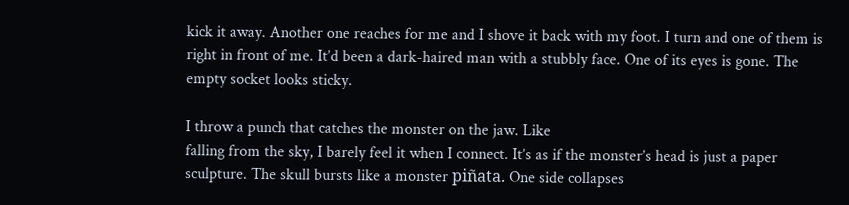kick it away. Another one reaches for me and I shove it back with my foot. I turn and one of them is right in front of me. It’d been a dark-haired man with a stubbly face. One of its eyes is gone. The empty socket looks sticky.

I throw a punch that catches the monster on the jaw. Like
falling from the sky, I barely feel it when I connect. It’s as if the monster’s head is just a paper sculpture. The skull bursts like a monster piñata. One side collapses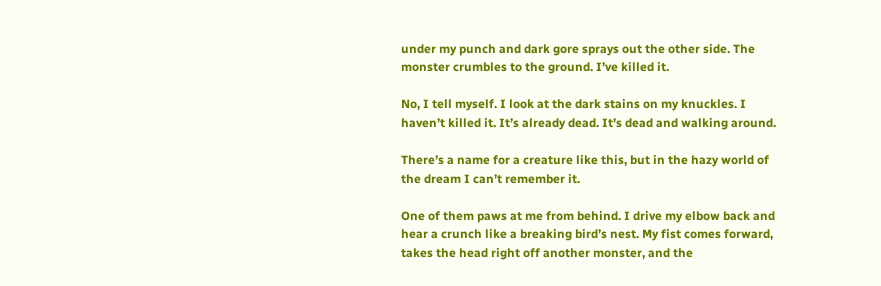under my punch and dark gore sprays out the other side. The monster crumbles to the ground. I’ve killed it.

No, I tell myself. I look at the dark stains on my knuckles. I haven’t killed it. It’s already dead. It’s dead and walking around.

There’s a name for a creature like this, but in the hazy world of the dream I can’t remember it.

One of them paws at me from behind. I drive my elbow back and hear a crunch like a breaking bird’s nest. My fist comes forward, takes the head right off another monster, and the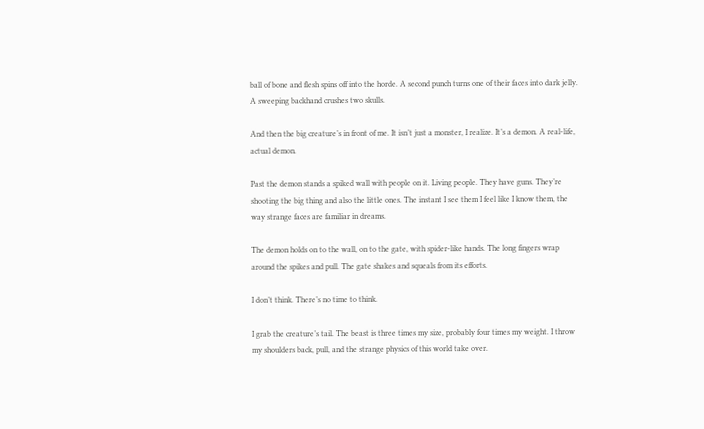ball of bone and flesh spins off into the horde. A second punch turns one of their faces into dark jelly. A sweeping backhand crushes two skulls.

And then the big creature’s in front of me. It isn’t just a monster, I realize. It’s a demon. A real-life, actual demon.

Past the demon stands a spiked wall with people on it. Living people. They have guns. They’re shooting the big thing and also the little ones. The instant I see them I feel like I know them, the way strange faces are familiar in dreams.

The demon holds on to the wall, on to the gate, with spider-like hands. The long fingers wrap around the spikes and pull. The gate shakes and squeals from its efforts.

I don’t think. There’s no time to think.

I grab the creature’s tail. The beast is three times my size, probably four times my weight. I throw my shoulders back, pull, and the strange physics of this world take over.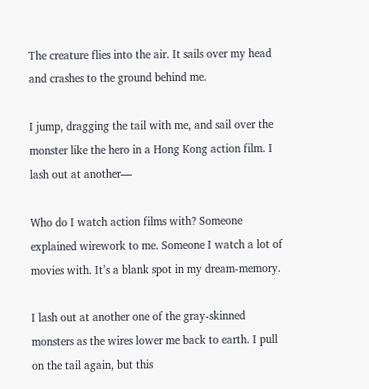The creature flies into the air. It sails over my head and crashes to the ground behind me.

I jump, dragging the tail with me, and sail over the monster like the hero in a Hong Kong action film. I lash out at another—

Who do I watch action films with? Someone explained wirework to me. Someone I watch a lot of movies with. It’s a blank spot in my dream-memory.

I lash out at another one of the gray-skinned monsters as the wires lower me back to earth. I pull on the tail again, but this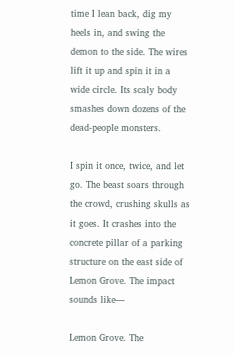time I lean back, dig my heels in, and swing the demon to the side. The wires lift it up and spin it in a wide circle. Its scaly body smashes down dozens of the dead-people monsters.

I spin it once, twice, and let go. The beast soars through the crowd, crushing skulls as it goes. It crashes into the concrete pillar of a parking structure on the east side of Lemon Grove. The impact sounds like—

Lemon Grove. The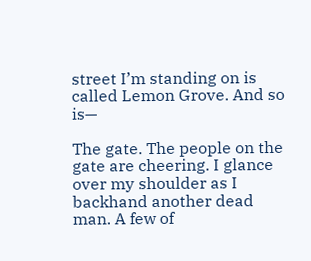street I’m standing on is called Lemon Grove. And so is—

The gate. The people on the gate are cheering. I glance over my shoulder as I backhand another dead man. A few of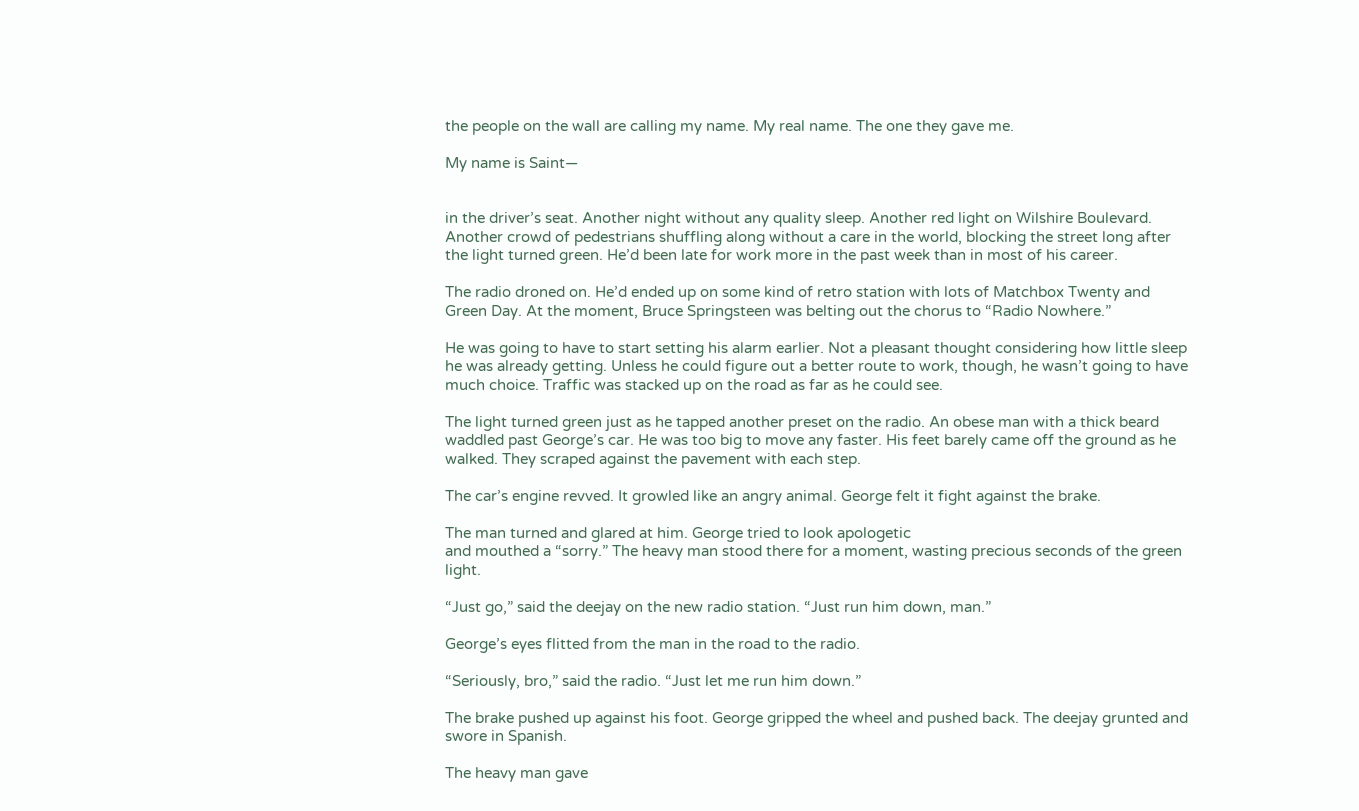the people on the wall are calling my name. My real name. The one they gave me.

My name is Saint—


in the driver’s seat. Another night without any quality sleep. Another red light on Wilshire Boulevard. Another crowd of pedestrians shuffling along without a care in the world, blocking the street long after the light turned green. He’d been late for work more in the past week than in most of his career.

The radio droned on. He’d ended up on some kind of retro station with lots of Matchbox Twenty and Green Day. At the moment, Bruce Springsteen was belting out the chorus to “Radio Nowhere.”

He was going to have to start setting his alarm earlier. Not a pleasant thought considering how little sleep he was already getting. Unless he could figure out a better route to work, though, he wasn’t going to have much choice. Traffic was stacked up on the road as far as he could see.

The light turned green just as he tapped another preset on the radio. An obese man with a thick beard waddled past George’s car. He was too big to move any faster. His feet barely came off the ground as he walked. They scraped against the pavement with each step.

The car’s engine revved. It growled like an angry animal. George felt it fight against the brake.

The man turned and glared at him. George tried to look apologetic
and mouthed a “sorry.” The heavy man stood there for a moment, wasting precious seconds of the green light.

“Just go,” said the deejay on the new radio station. “Just run him down, man.”

George’s eyes flitted from the man in the road to the radio.

“Seriously, bro,” said the radio. “Just let me run him down.”

The brake pushed up against his foot. George gripped the wheel and pushed back. The deejay grunted and swore in Spanish.

The heavy man gave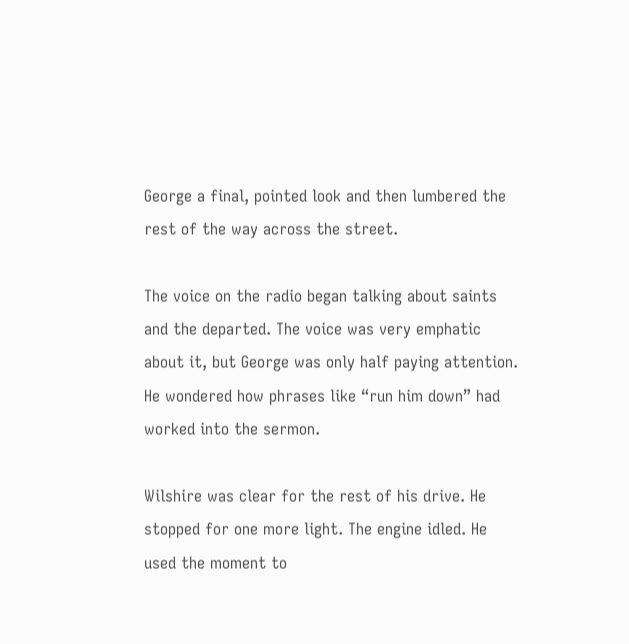George a final, pointed look and then lumbered the rest of the way across the street.

The voice on the radio began talking about saints and the departed. The voice was very emphatic about it, but George was only half paying attention. He wondered how phrases like “run him down” had worked into the sermon.

Wilshire was clear for the rest of his drive. He stopped for one more light. The engine idled. He used the moment to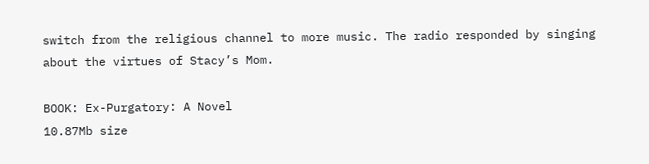switch from the religious channel to more music. The radio responded by singing about the virtues of Stacy’s Mom.

BOOK: Ex-Purgatory: A Novel
10.87Mb size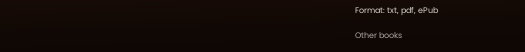Format: txt, pdf, ePub

Other books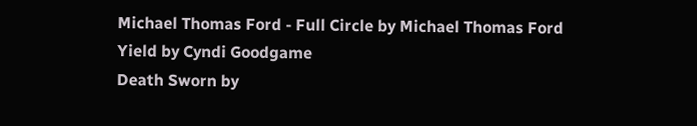Michael Thomas Ford - Full Circle by Michael Thomas Ford
Yield by Cyndi Goodgame
Death Sworn by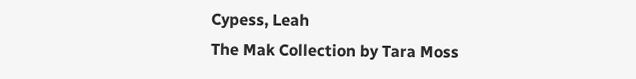Cypess, Leah
The Mak Collection by Tara Moss